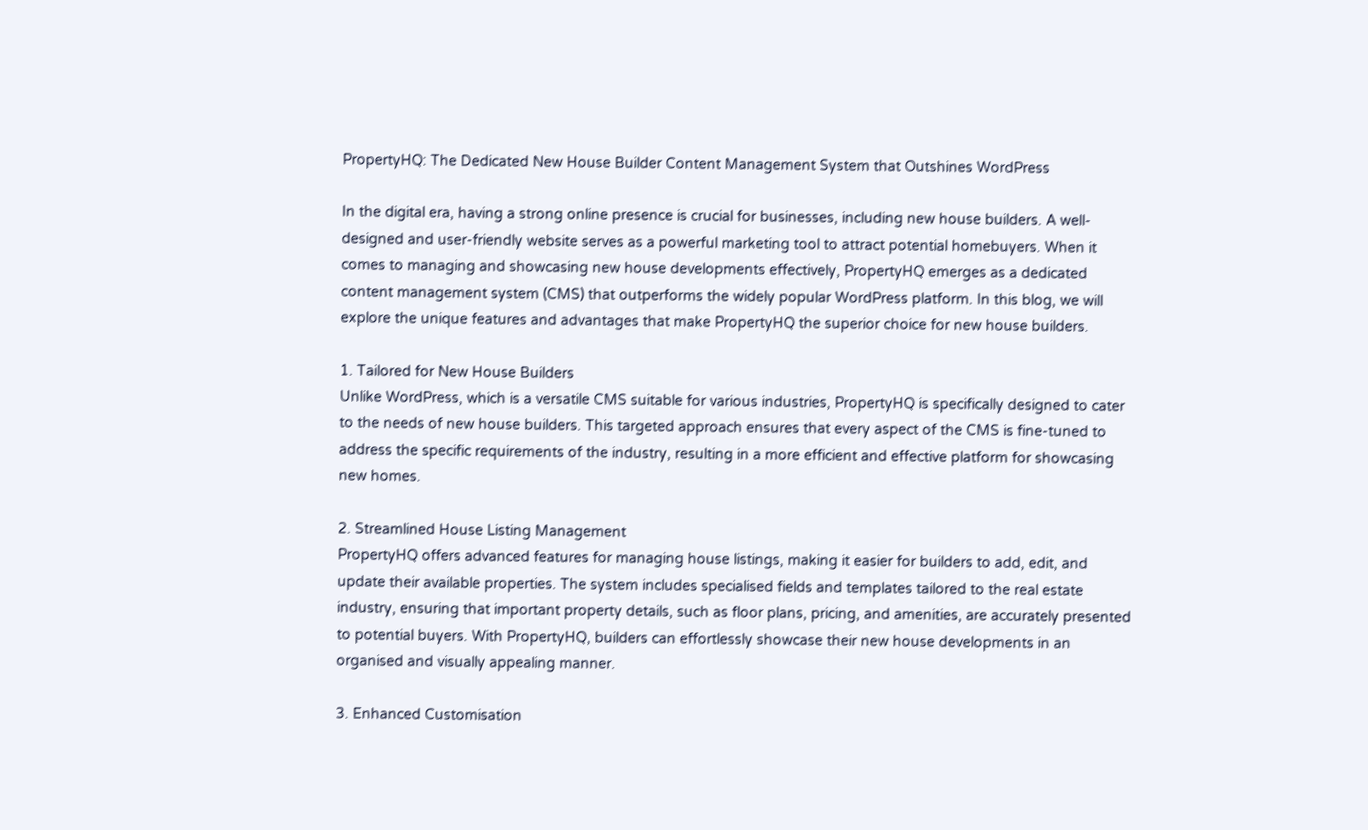PropertyHQ: The Dedicated New House Builder Content Management System that Outshines WordPress

In the digital era, having a strong online presence is crucial for businesses, including new house builders. A well-designed and user-friendly website serves as a powerful marketing tool to attract potential homebuyers. When it comes to managing and showcasing new house developments effectively, PropertyHQ emerges as a dedicated content management system (CMS) that outperforms the widely popular WordPress platform. In this blog, we will explore the unique features and advantages that make PropertyHQ the superior choice for new house builders.

1. Tailored for New House Builders
Unlike WordPress, which is a versatile CMS suitable for various industries, PropertyHQ is specifically designed to cater to the needs of new house builders. This targeted approach ensures that every aspect of the CMS is fine-tuned to address the specific requirements of the industry, resulting in a more efficient and effective platform for showcasing new homes.

2. Streamlined House Listing Management
PropertyHQ offers advanced features for managing house listings, making it easier for builders to add, edit, and update their available properties. The system includes specialised fields and templates tailored to the real estate industry, ensuring that important property details, such as floor plans, pricing, and amenities, are accurately presented to potential buyers. With PropertyHQ, builders can effortlessly showcase their new house developments in an organised and visually appealing manner.

3. Enhanced Customisation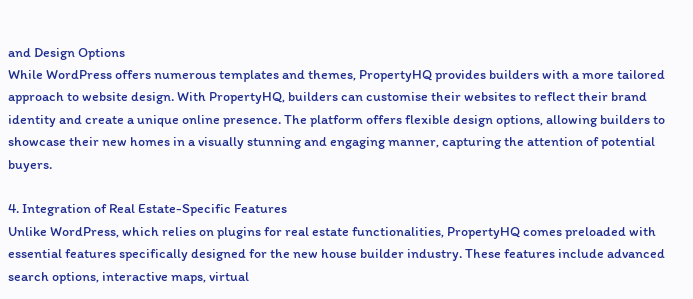and Design Options
While WordPress offers numerous templates and themes, PropertyHQ provides builders with a more tailored approach to website design. With PropertyHQ, builders can customise their websites to reflect their brand identity and create a unique online presence. The platform offers flexible design options, allowing builders to showcase their new homes in a visually stunning and engaging manner, capturing the attention of potential buyers.

4. Integration of Real Estate-Specific Features
Unlike WordPress, which relies on plugins for real estate functionalities, PropertyHQ comes preloaded with essential features specifically designed for the new house builder industry. These features include advanced search options, interactive maps, virtual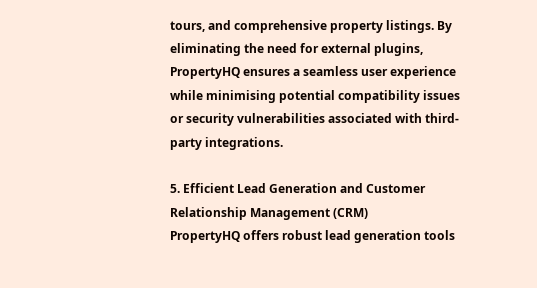tours, and comprehensive property listings. By eliminating the need for external plugins, PropertyHQ ensures a seamless user experience while minimising potential compatibility issues or security vulnerabilities associated with third-party integrations.

5. Efficient Lead Generation and Customer Relationship Management (CRM)
PropertyHQ offers robust lead generation tools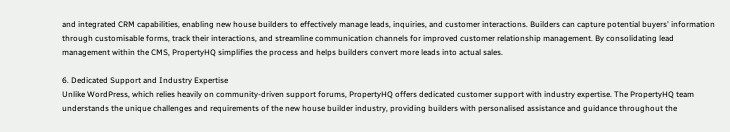and integrated CRM capabilities, enabling new house builders to effectively manage leads, inquiries, and customer interactions. Builders can capture potential buyers' information through customisable forms, track their interactions, and streamline communication channels for improved customer relationship management. By consolidating lead management within the CMS, PropertyHQ simplifies the process and helps builders convert more leads into actual sales.

6. Dedicated Support and Industry Expertise
Unlike WordPress, which relies heavily on community-driven support forums, PropertyHQ offers dedicated customer support with industry expertise. The PropertyHQ team understands the unique challenges and requirements of the new house builder industry, providing builders with personalised assistance and guidance throughout the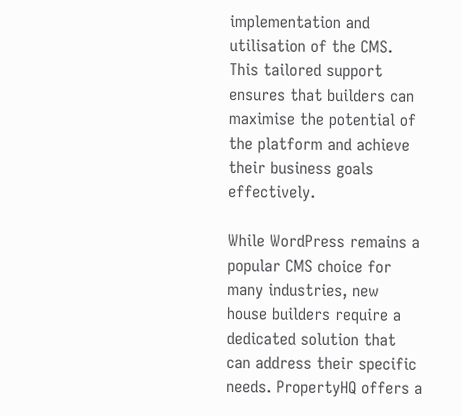implementation and utilisation of the CMS. This tailored support ensures that builders can maximise the potential of the platform and achieve their business goals effectively.

While WordPress remains a popular CMS choice for many industries, new house builders require a dedicated solution that can address their specific needs. PropertyHQ offers a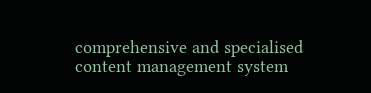comprehensive and specialised content management system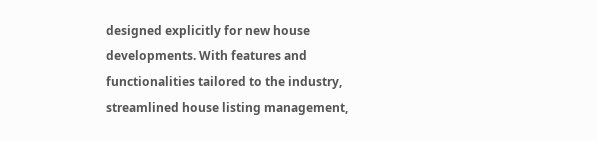designed explicitly for new house developments. With features and functionalities tailored to the industry, streamlined house listing management,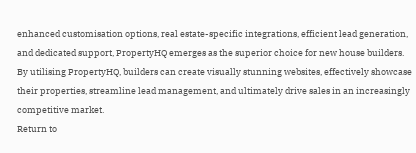enhanced customisation options, real estate-specific integrations, efficient lead generation, and dedicated support, PropertyHQ emerges as the superior choice for new house builders. By utilising PropertyHQ, builders can create visually stunning websites, effectively showcase their properties, streamline lead management, and ultimately drive sales in an increasingly competitive market.
Return to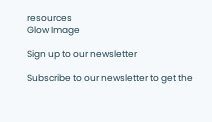resources
Glow Image

Sign up to our newsletter

Subscribe to our newsletter to get the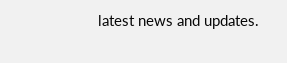latest news and updates.